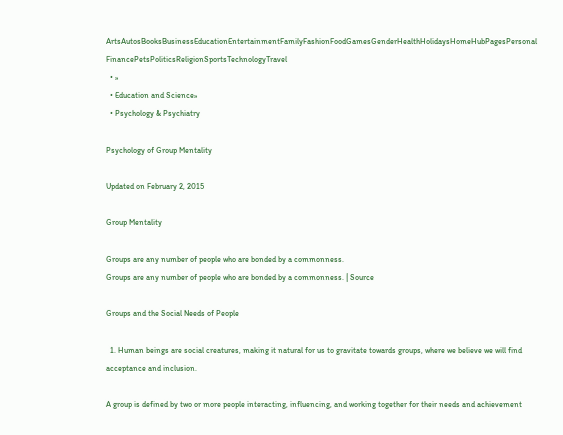ArtsAutosBooksBusinessEducationEntertainmentFamilyFashionFoodGamesGenderHealthHolidaysHomeHubPagesPersonal FinancePetsPoliticsReligionSportsTechnologyTravel
  • »
  • Education and Science»
  • Psychology & Psychiatry

Psychology of Group Mentality

Updated on February 2, 2015

Group Mentality

Groups are any number of people who are bonded by a commonness.
Groups are any number of people who are bonded by a commonness. | Source

Groups and the Social Needs of People

  1. Human beings are social creatures, making it natural for us to gravitate towards groups, where we believe we will find acceptance and inclusion.

A group is defined by two or more people interacting, influencing, and working together for their needs and achievement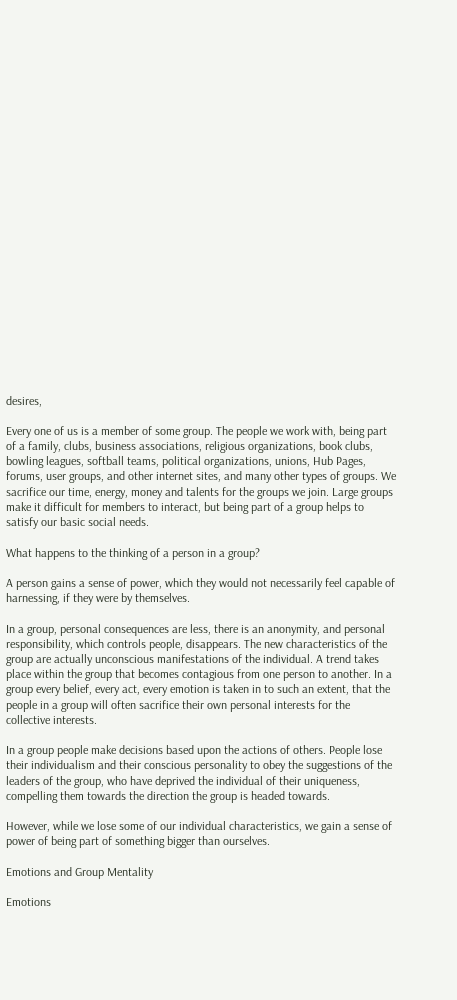desires,

Every one of us is a member of some group. The people we work with, being part of a family, clubs, business associations, religious organizations, book clubs, bowling leagues, softball teams, political organizations, unions, Hub Pages, forums, user groups, and other internet sites, and many other types of groups. We sacrifice our time, energy, money and talents for the groups we join. Large groups make it difficult for members to interact, but being part of a group helps to satisfy our basic social needs.

What happens to the thinking of a person in a group?

A person gains a sense of power, which they would not necessarily feel capable of harnessing, if they were by themselves.

In a group, personal consequences are less, there is an anonymity, and personal responsibility, which controls people, disappears. The new characteristics of the group are actually unconscious manifestations of the individual. A trend takes place within the group that becomes contagious from one person to another. In a group every belief, every act, every emotion is taken in to such an extent, that the people in a group will often sacrifice their own personal interests for the collective interests.

In a group people make decisions based upon the actions of others. People lose their individualism and their conscious personality to obey the suggestions of the leaders of the group, who have deprived the individual of their uniqueness, compelling them towards the direction the group is headed towards.

However, while we lose some of our individual characteristics, we gain a sense of power of being part of something bigger than ourselves.

Emotions and Group Mentality

Emotions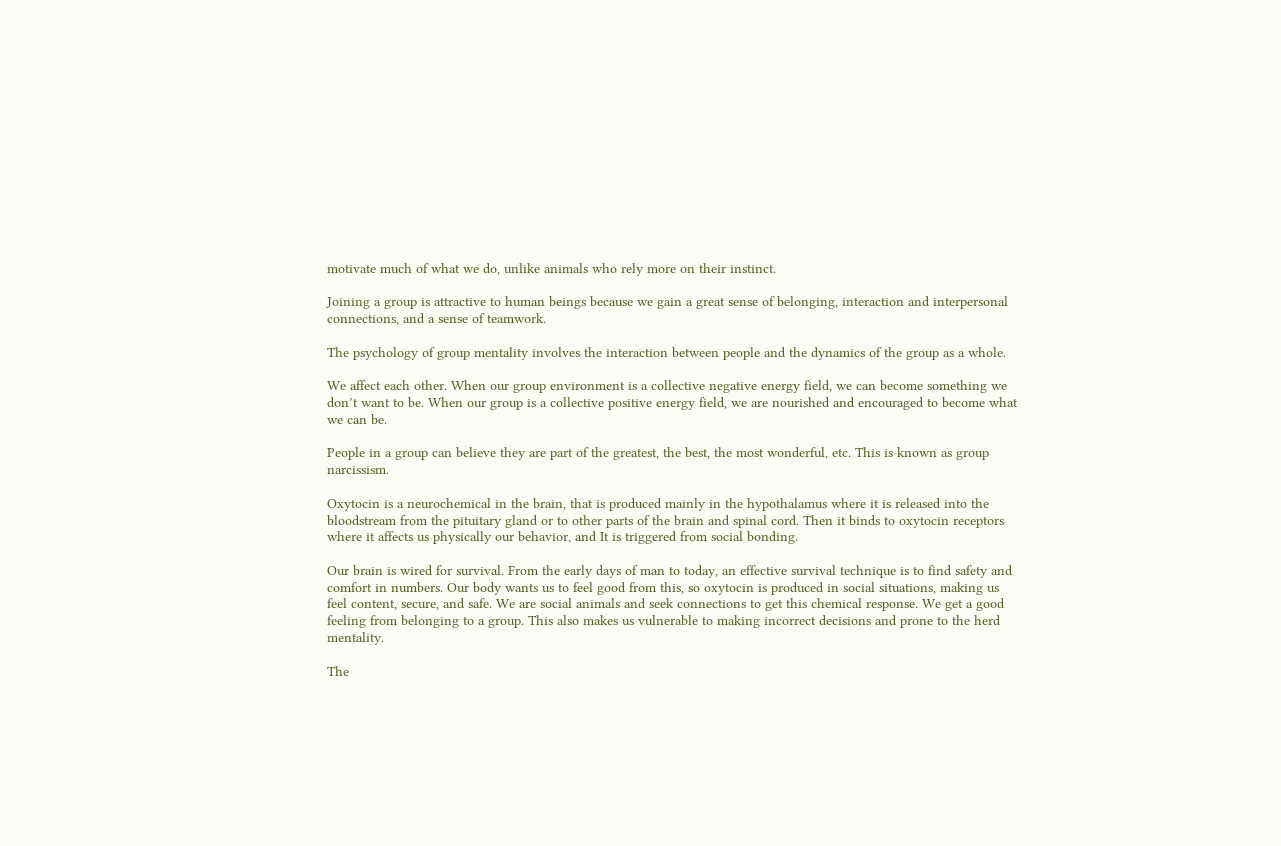motivate much of what we do, unlike animals who rely more on their instinct.

Joining a group is attractive to human beings because we gain a great sense of belonging, interaction and interpersonal connections, and a sense of teamwork.

The psychology of group mentality involves the interaction between people and the dynamics of the group as a whole.

We affect each other. When our group environment is a collective negative energy field, we can become something we don’t want to be. When our group is a collective positive energy field, we are nourished and encouraged to become what we can be.

People in a group can believe they are part of the greatest, the best, the most wonderful, etc. This is known as group narcissism.

Oxytocin is a neurochemical in the brain, that is produced mainly in the hypothalamus where it is released into the bloodstream from the pituitary gland or to other parts of the brain and spinal cord. Then it binds to oxytocin receptors where it affects us physically our behavior, and It is triggered from social bonding.

Our brain is wired for survival. From the early days of man to today, an effective survival technique is to find safety and comfort in numbers. Our body wants us to feel good from this, so oxytocin is produced in social situations, making us feel content, secure, and safe. We are social animals and seek connections to get this chemical response. We get a good feeling from belonging to a group. This also makes us vulnerable to making incorrect decisions and prone to the herd mentality.

The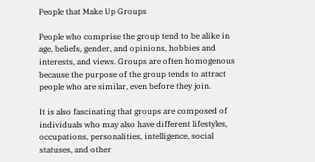People that Make Up Groups

People who comprise the group tend to be alike in age, beliefs, gender, and opinions, hobbies and interests, and views. Groups are often homogenous because the purpose of the group tends to attract people who are similar, even before they join.

It is also fascinating that groups are composed of individuals who may also have different lifestyles, occupations, personalities, intelligence, social statuses, and other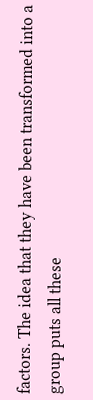factors. The idea that they have been transformed into a group puts all these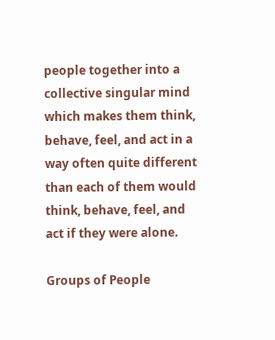people together into a collective singular mind which makes them think, behave, feel, and act in a way often quite different than each of them would think, behave, feel, and act if they were alone.

Groups of People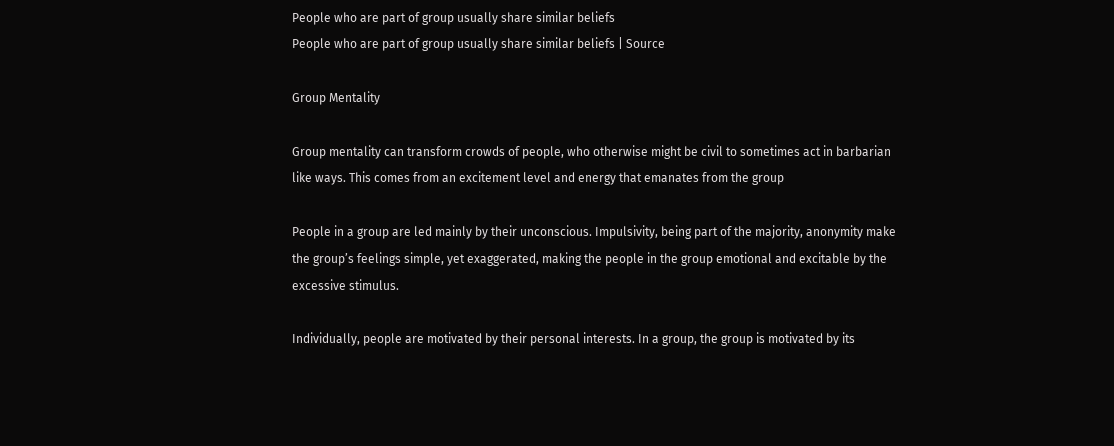People who are part of group usually share similar beliefs
People who are part of group usually share similar beliefs | Source

Group Mentality

Group mentality can transform crowds of people, who otherwise might be civil to sometimes act in barbarian like ways. This comes from an excitement level and energy that emanates from the group

People in a group are led mainly by their unconscious. Impulsivity, being part of the majority, anonymity make the group’s feelings simple, yet exaggerated, making the people in the group emotional and excitable by the excessive stimulus.

Individually, people are motivated by their personal interests. In a group, the group is motivated by its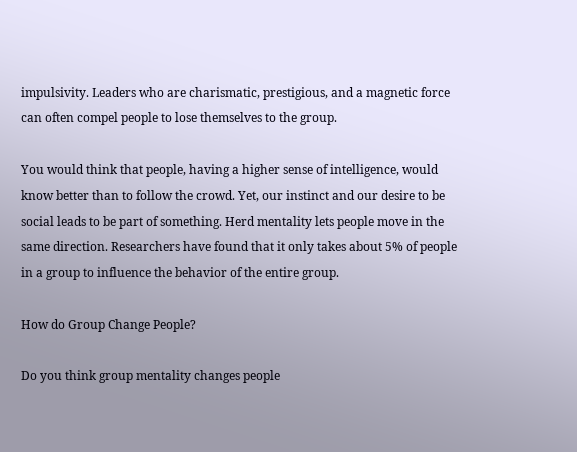impulsivity. Leaders who are charismatic, prestigious, and a magnetic force can often compel people to lose themselves to the group.

You would think that people, having a higher sense of intelligence, would know better than to follow the crowd. Yet, our instinct and our desire to be social leads to be part of something. Herd mentality lets people move in the same direction. Researchers have found that it only takes about 5% of people in a group to influence the behavior of the entire group.

How do Group Change People?

Do you think group mentality changes people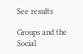See results

Groups and the Social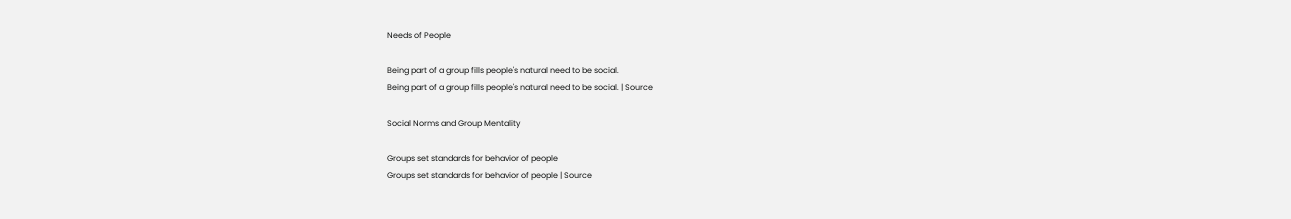Needs of People

Being part of a group fills people's natural need to be social.
Being part of a group fills people's natural need to be social. | Source

Social Norms and Group Mentality

Groups set standards for behavior of people
Groups set standards for behavior of people | Source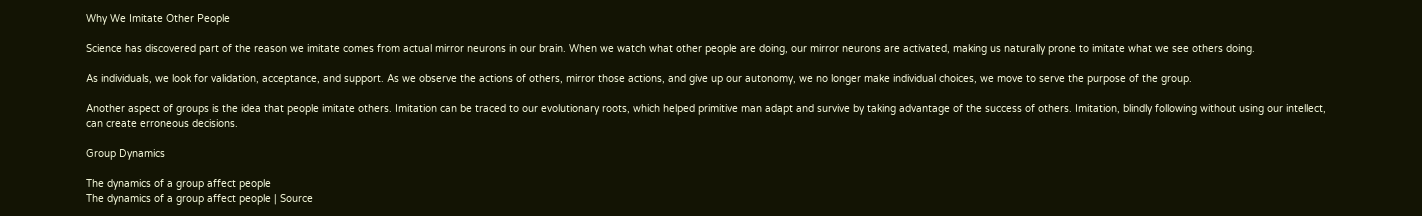Why We Imitate Other People

Science has discovered part of the reason we imitate comes from actual mirror neurons in our brain. When we watch what other people are doing, our mirror neurons are activated, making us naturally prone to imitate what we see others doing.

As individuals, we look for validation, acceptance, and support. As we observe the actions of others, mirror those actions, and give up our autonomy, we no longer make individual choices, we move to serve the purpose of the group.

Another aspect of groups is the idea that people imitate others. Imitation can be traced to our evolutionary roots, which helped primitive man adapt and survive by taking advantage of the success of others. Imitation, blindly following without using our intellect, can create erroneous decisions.

Group Dynamics

The dynamics of a group affect people
The dynamics of a group affect people | Source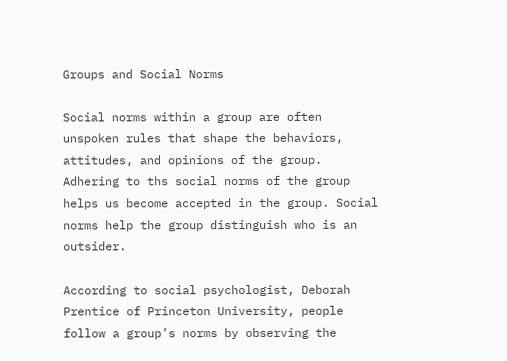Groups and Social Norms

Social norms within a group are often unspoken rules that shape the behaviors, attitudes, and opinions of the group. Adhering to ths social norms of the group helps us become accepted in the group. Social norms help the group distinguish who is an outsider.

According to social psychologist, Deborah Prentice of Princeton University, people follow a group’s norms by observing the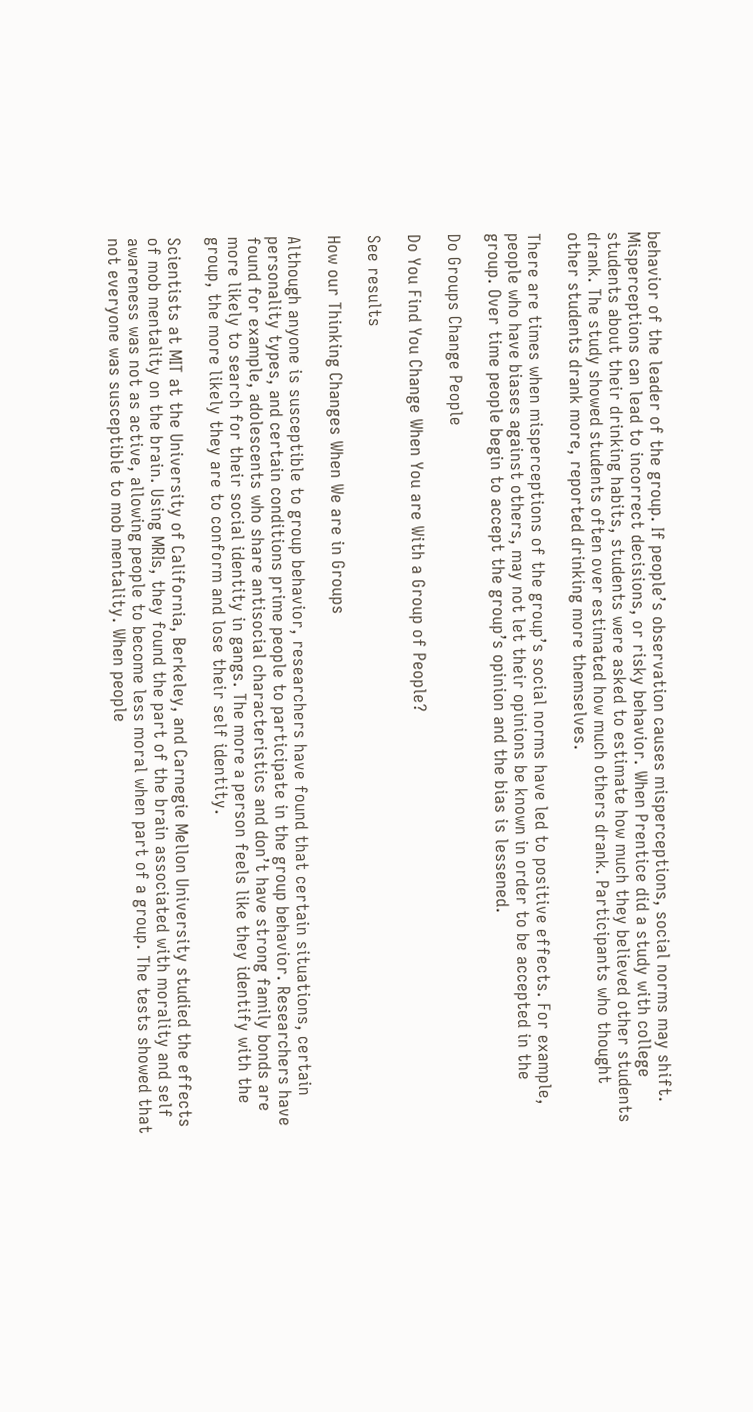behavior of the leader of the group. If people’s observation causes misperceptions, social norms may shift. Misperceptions can lead to incorrect decisions, or risky behavior. When Prentice did a study with college students about their drinking habits, students were asked to estimate how much they believed other students drank. The study showed students often over estimated how much others drank. Participants who thought other students drank more, reported drinking more themselves.

There are times when misperceptions of the group’s social norms have led to positive effects. For example, people who have biases against others, may not let their opinions be known in order to be accepted in the group. Over time people begin to accept the group’s opinion and the bias is lessened.

Do Groups Change People

Do You Find You Change When You are With a Group of People?

See results

How our Thinking Changes When We are in Groups

Although anyone is susceptible to group behavior, researchers have found that certain situations, certain personality types, and certain conditions prime people to participate in the group behavior. Researchers have found for example, adolescents who share antisocial characteristics and don’t have strong family bonds are more likely to search for their social identity in gangs. The more a person feels like they identify with the group, the more likely they are to conform and lose their self identity.

Scientists at MIT at the University of California, Berkeley, and Carnegie Mellon University studied the effects of mob mentality on the brain. Using MRIs, they found the part of the brain associated with morality and self awareness was not as active, allowing people to become less moral when part of a group. The tests showed that not everyone was susceptible to mob mentality. When people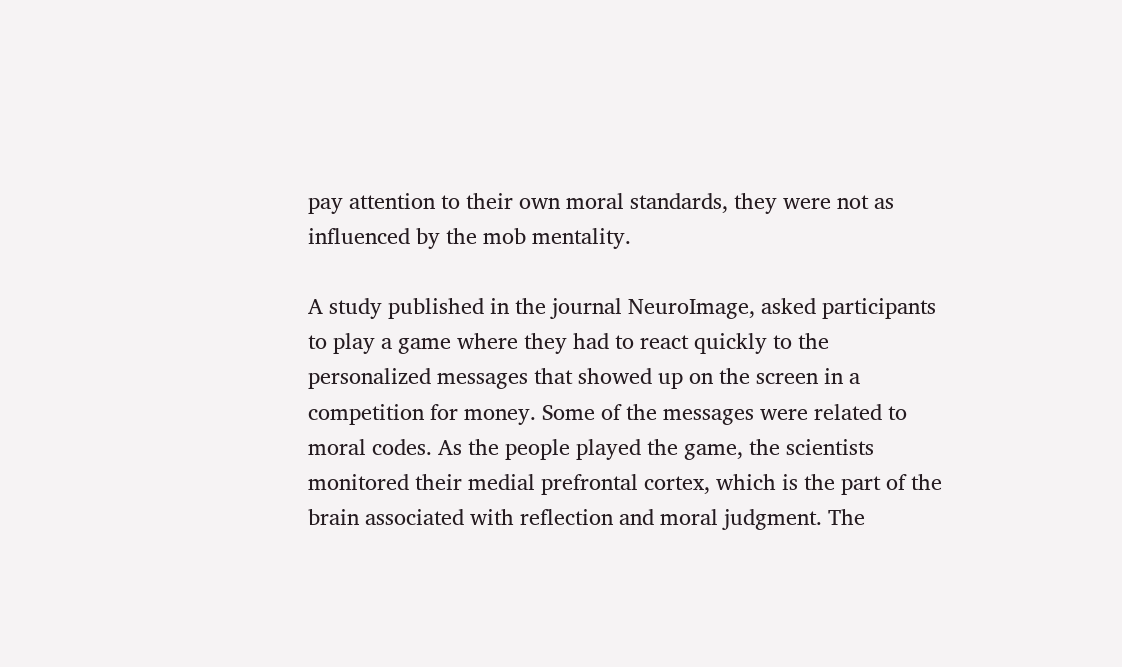pay attention to their own moral standards, they were not as influenced by the mob mentality.

A study published in the journal NeuroImage, asked participants to play a game where they had to react quickly to the personalized messages that showed up on the screen in a competition for money. Some of the messages were related to moral codes. As the people played the game, the scientists monitored their medial prefrontal cortex, which is the part of the brain associated with reflection and moral judgment. The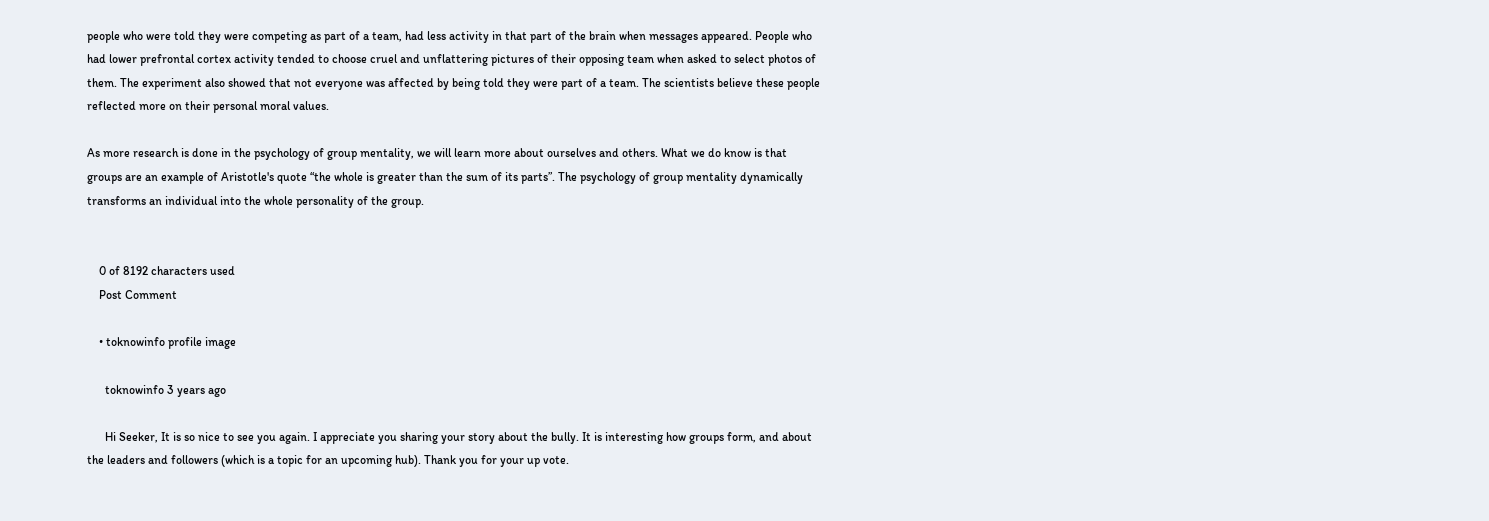people who were told they were competing as part of a team, had less activity in that part of the brain when messages appeared. People who had lower prefrontal cortex activity tended to choose cruel and unflattering pictures of their opposing team when asked to select photos of them. The experiment also showed that not everyone was affected by being told they were part of a team. The scientists believe these people reflected more on their personal moral values.

As more research is done in the psychology of group mentality, we will learn more about ourselves and others. What we do know is that groups are an example of Aristotle's quote “the whole is greater than the sum of its parts”. The psychology of group mentality dynamically transforms an individual into the whole personality of the group.


    0 of 8192 characters used
    Post Comment

    • toknowinfo profile image

      toknowinfo 3 years ago

      Hi Seeker, It is so nice to see you again. I appreciate you sharing your story about the bully. It is interesting how groups form, and about the leaders and followers (which is a topic for an upcoming hub). Thank you for your up vote.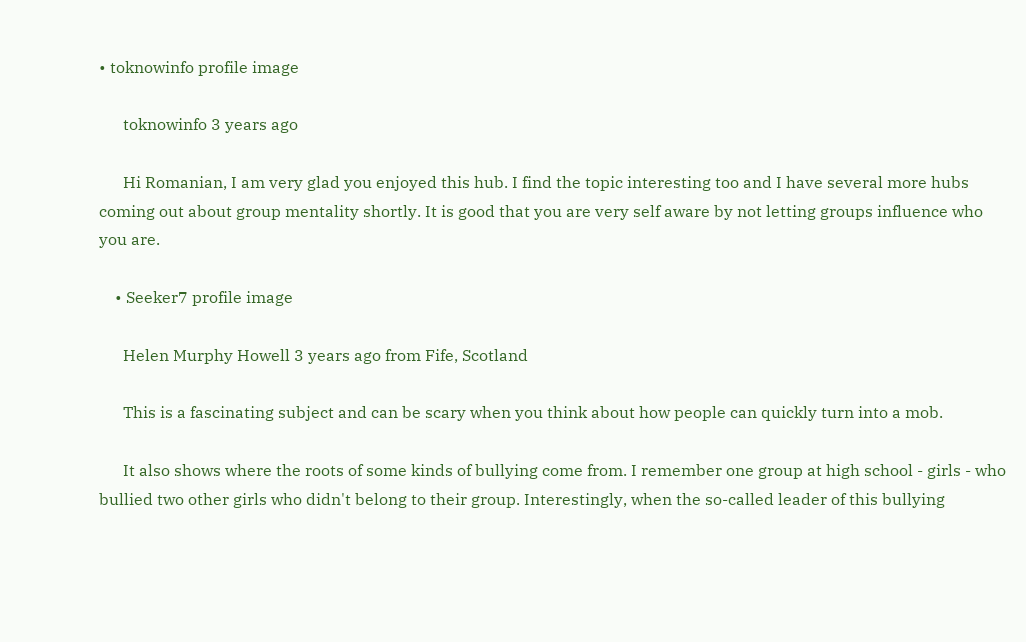• toknowinfo profile image

      toknowinfo 3 years ago

      Hi Romanian, I am very glad you enjoyed this hub. I find the topic interesting too and I have several more hubs coming out about group mentality shortly. It is good that you are very self aware by not letting groups influence who you are.

    • Seeker7 profile image

      Helen Murphy Howell 3 years ago from Fife, Scotland

      This is a fascinating subject and can be scary when you think about how people can quickly turn into a mob.

      It also shows where the roots of some kinds of bullying come from. I remember one group at high school - girls - who bullied two other girls who didn't belong to their group. Interestingly, when the so-called leader of this bullying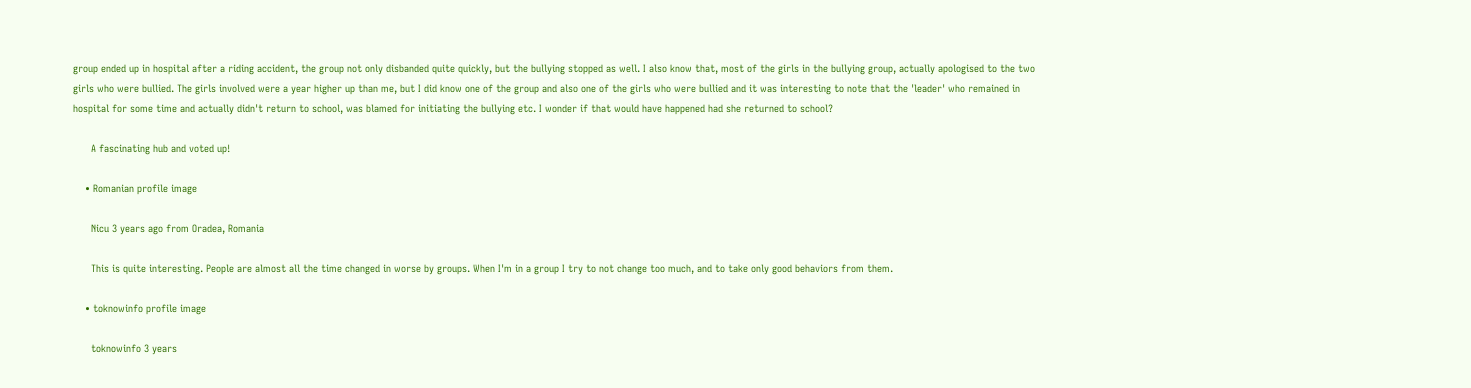group ended up in hospital after a riding accident, the group not only disbanded quite quickly, but the bullying stopped as well. I also know that, most of the girls in the bullying group, actually apologised to the two girls who were bullied. The girls involved were a year higher up than me, but I did know one of the group and also one of the girls who were bullied and it was interesting to note that the 'leader' who remained in hospital for some time and actually didn't return to school, was blamed for initiating the bullying etc. I wonder if that would have happened had she returned to school?

      A fascinating hub and voted up!

    • Romanian profile image

      Nicu 3 years ago from Oradea, Romania

      This is quite interesting. People are almost all the time changed in worse by groups. When I'm in a group I try to not change too much, and to take only good behaviors from them.

    • toknowinfo profile image

      toknowinfo 3 years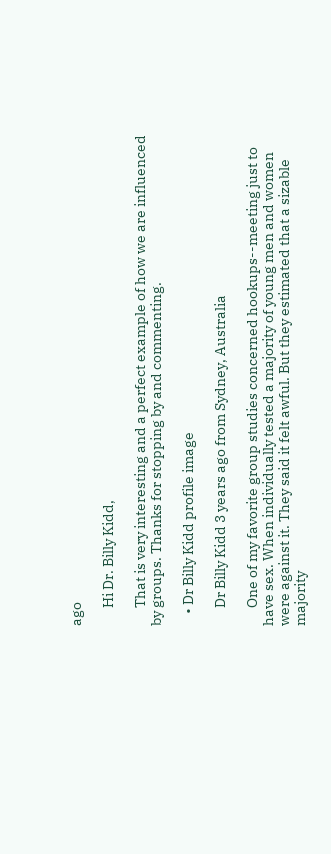ago

      Hi Dr. Billy Kidd,

      That is very interesting and a perfect example of how we are influenced by groups. Thanks for stopping by and commenting.

    • Dr Billy Kidd profile image

      Dr Billy Kidd 3 years ago from Sydney, Australia

      One of my favorite group studies concerned hookups--meeting just to have sex. When individually tested a majority of young men and women were against it. They said it felt awful. But they estimated that a sizable majority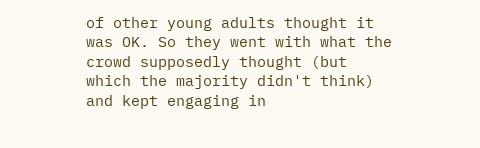of other young adults thought it was OK. So they went with what the crowd supposedly thought (but which the majority didn't think) and kept engaging in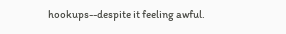hookups--despite it feeling awful.